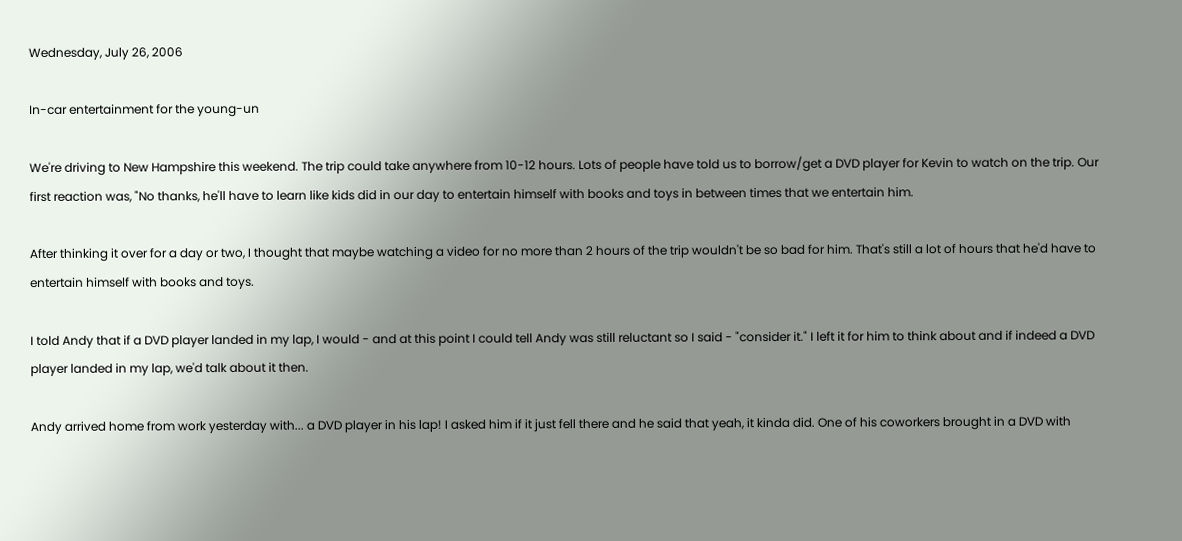Wednesday, July 26, 2006

In-car entertainment for the young-un

We're driving to New Hampshire this weekend. The trip could take anywhere from 10-12 hours. Lots of people have told us to borrow/get a DVD player for Kevin to watch on the trip. Our first reaction was, "No thanks, he'll have to learn like kids did in our day to entertain himself with books and toys in between times that we entertain him.

After thinking it over for a day or two, I thought that maybe watching a video for no more than 2 hours of the trip wouldn't be so bad for him. That's still a lot of hours that he'd have to entertain himself with books and toys.

I told Andy that if a DVD player landed in my lap, I would - and at this point I could tell Andy was still reluctant so I said - "consider it." I left it for him to think about and if indeed a DVD player landed in my lap, we'd talk about it then.

Andy arrived home from work yesterday with... a DVD player in his lap! I asked him if it just fell there and he said that yeah, it kinda did. One of his coworkers brought in a DVD with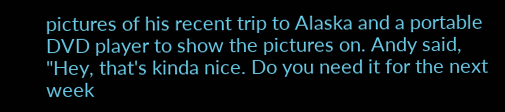pictures of his recent trip to Alaska and a portable DVD player to show the pictures on. Andy said, "Hey, that's kinda nice. Do you need it for the next week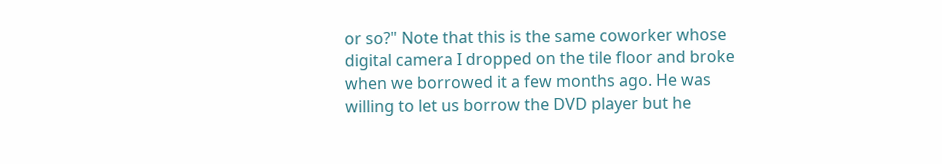or so?" Note that this is the same coworker whose digital camera I dropped on the tile floor and broke when we borrowed it a few months ago. He was willing to let us borrow the DVD player but he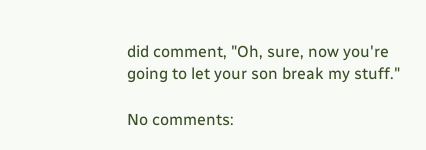did comment, "Oh, sure, now you're going to let your son break my stuff."

No comments: